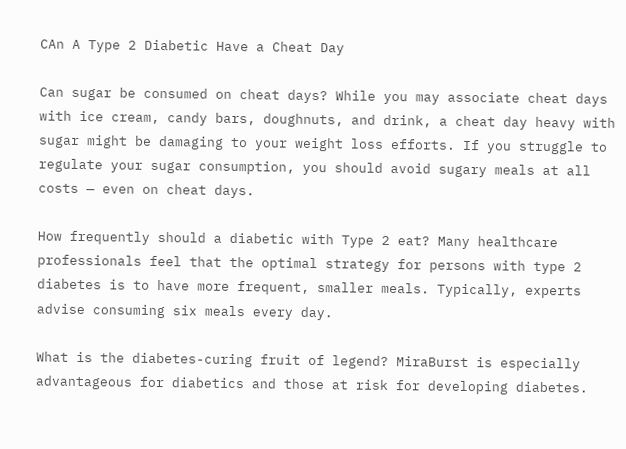CAn A Type 2 Diabetic Have a Cheat Day

Can sugar be consumed on cheat days? While you may associate cheat days with ice cream, candy bars, doughnuts, and drink, a cheat day heavy with sugar might be damaging to your weight loss efforts. If you struggle to regulate your sugar consumption, you should avoid sugary meals at all costs — even on cheat days.

How frequently should a diabetic with Type 2 eat? Many healthcare professionals feel that the optimal strategy for persons with type 2 diabetes is to have more frequent, smaller meals. Typically, experts advise consuming six meals every day.

What is the diabetes-curing fruit of legend? MiraBurst is especially advantageous for diabetics and those at risk for developing diabetes.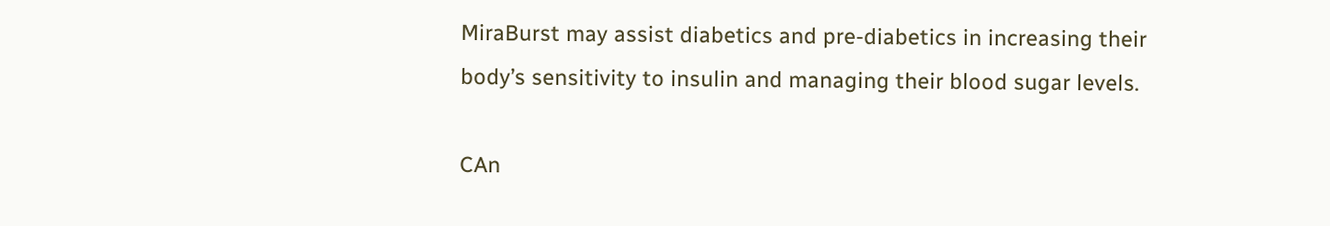MiraBurst may assist diabetics and pre-diabetics in increasing their body’s sensitivity to insulin and managing their blood sugar levels.

CAn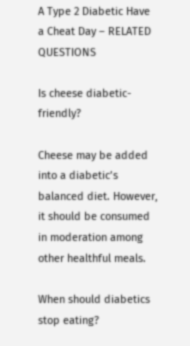A Type 2 Diabetic Have a Cheat Day – RELATED QUESTIONS

Is cheese diabetic-friendly?

Cheese may be added into a diabetic’s balanced diet. However, it should be consumed in moderation among other healthful meals.

When should diabetics stop eating?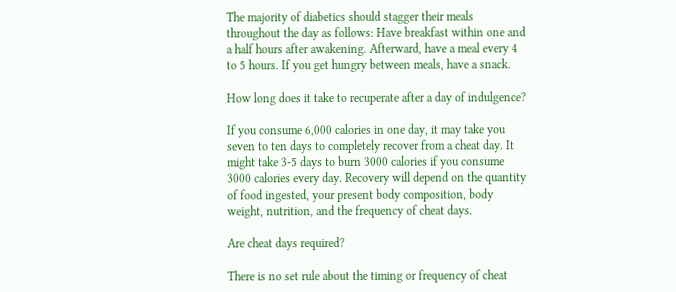The majority of diabetics should stagger their meals throughout the day as follows: Have breakfast within one and a half hours after awakening. Afterward, have a meal every 4 to 5 hours. If you get hungry between meals, have a snack.

How long does it take to recuperate after a day of indulgence?

If you consume 6,000 calories in one day, it may take you seven to ten days to completely recover from a cheat day. It might take 3-5 days to burn 3000 calories if you consume 3000 calories every day. Recovery will depend on the quantity of food ingested, your present body composition, body weight, nutrition, and the frequency of cheat days.

Are cheat days required?

There is no set rule about the timing or frequency of cheat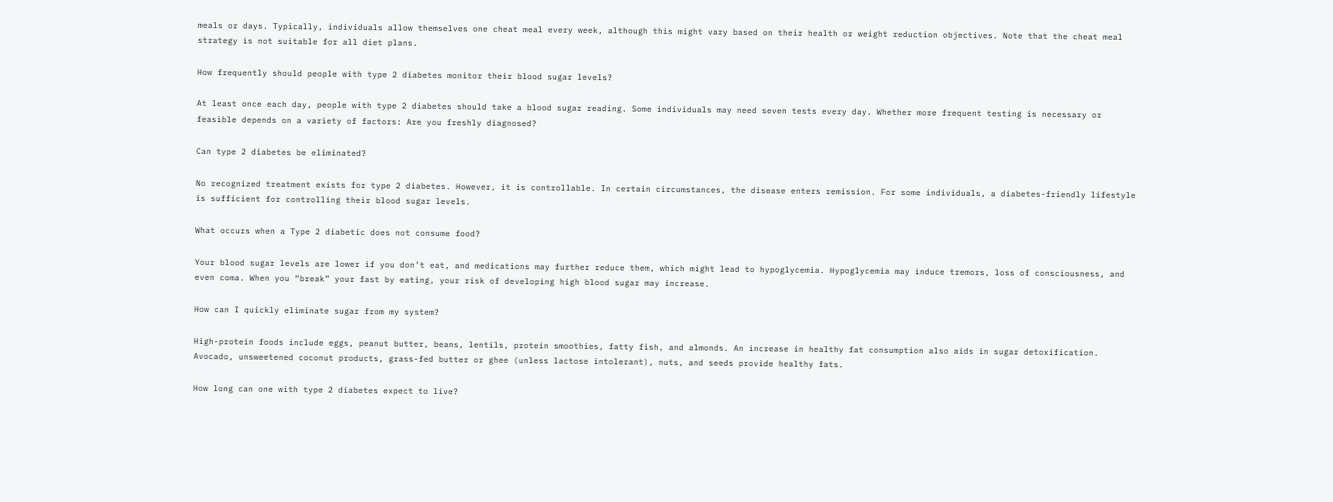meals or days. Typically, individuals allow themselves one cheat meal every week, although this might vary based on their health or weight reduction objectives. Note that the cheat meal strategy is not suitable for all diet plans.

How frequently should people with type 2 diabetes monitor their blood sugar levels?

At least once each day, people with type 2 diabetes should take a blood sugar reading. Some individuals may need seven tests every day. Whether more frequent testing is necessary or feasible depends on a variety of factors: Are you freshly diagnosed?

Can type 2 diabetes be eliminated?

No recognized treatment exists for type 2 diabetes. However, it is controllable. In certain circumstances, the disease enters remission. For some individuals, a diabetes-friendly lifestyle is sufficient for controlling their blood sugar levels.

What occurs when a Type 2 diabetic does not consume food?

Your blood sugar levels are lower if you don’t eat, and medications may further reduce them, which might lead to hypoglycemia. Hypoglycemia may induce tremors, loss of consciousness, and even coma. When you “break” your fast by eating, your risk of developing high blood sugar may increase.

How can I quickly eliminate sugar from my system?

High-protein foods include eggs, peanut butter, beans, lentils, protein smoothies, fatty fish, and almonds. An increase in healthy fat consumption also aids in sugar detoxification. Avocado, unsweetened coconut products, grass-fed butter or ghee (unless lactose intolerant), nuts, and seeds provide healthy fats.

How long can one with type 2 diabetes expect to live?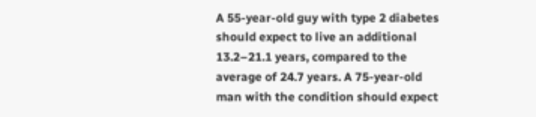A 55-year-old guy with type 2 diabetes should expect to live an additional 13.2–21.1 years, compared to the average of 24.7 years. A 75-year-old man with the condition should expect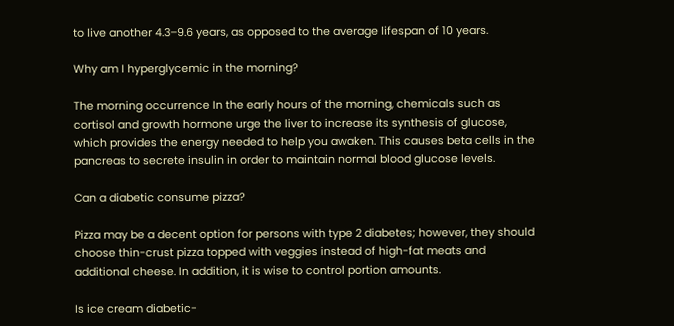to live another 4.3–9.6 years, as opposed to the average lifespan of 10 years.

Why am I hyperglycemic in the morning?

The morning occurrence In the early hours of the morning, chemicals such as cortisol and growth hormone urge the liver to increase its synthesis of glucose, which provides the energy needed to help you awaken. This causes beta cells in the pancreas to secrete insulin in order to maintain normal blood glucose levels.

Can a diabetic consume pizza?

Pizza may be a decent option for persons with type 2 diabetes; however, they should choose thin-crust pizza topped with veggies instead of high-fat meats and additional cheese. In addition, it is wise to control portion amounts.

Is ice cream diabetic-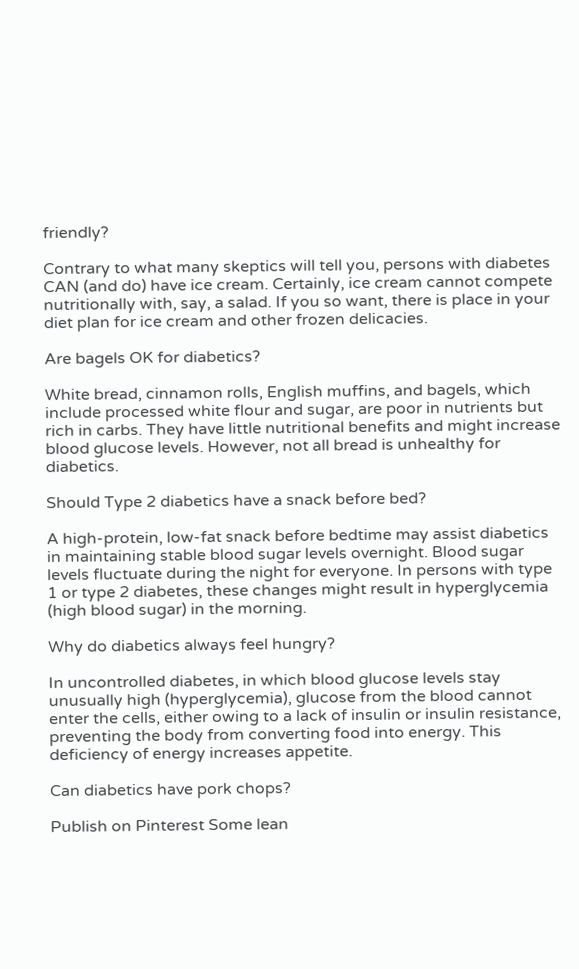friendly?

Contrary to what many skeptics will tell you, persons with diabetes CAN (and do) have ice cream. Certainly, ice cream cannot compete nutritionally with, say, a salad. If you so want, there is place in your diet plan for ice cream and other frozen delicacies.

Are bagels OK for diabetics?

White bread, cinnamon rolls, English muffins, and bagels, which include processed white flour and sugar, are poor in nutrients but rich in carbs. They have little nutritional benefits and might increase blood glucose levels. However, not all bread is unhealthy for diabetics.

Should Type 2 diabetics have a snack before bed?

A high-protein, low-fat snack before bedtime may assist diabetics in maintaining stable blood sugar levels overnight. Blood sugar levels fluctuate during the night for everyone. In persons with type 1 or type 2 diabetes, these changes might result in hyperglycemia (high blood sugar) in the morning.

Why do diabetics always feel hungry?

In uncontrolled diabetes, in which blood glucose levels stay unusually high (hyperglycemia), glucose from the blood cannot enter the cells, either owing to a lack of insulin or insulin resistance, preventing the body from converting food into energy. This deficiency of energy increases appetite.

Can diabetics have pork chops?

Publish on Pinterest Some lean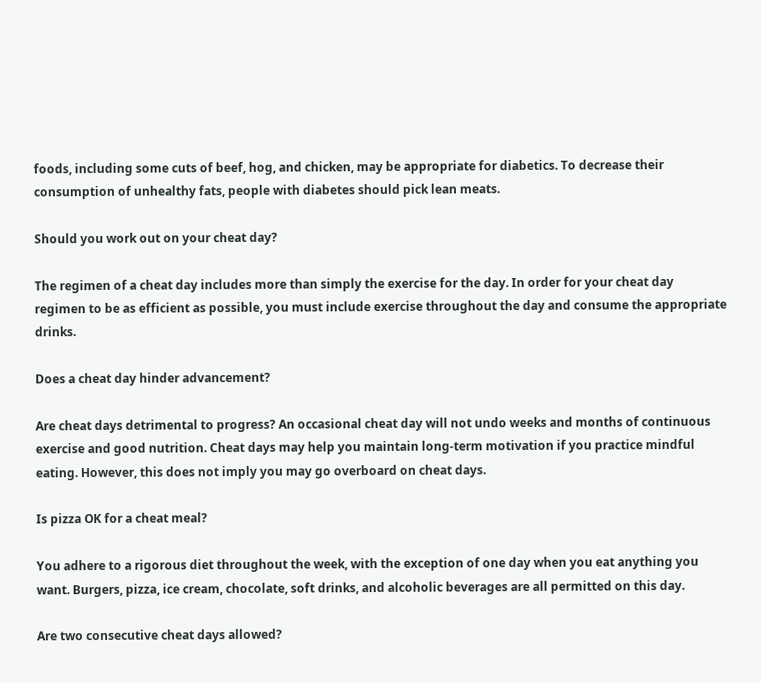foods, including some cuts of beef, hog, and chicken, may be appropriate for diabetics. To decrease their consumption of unhealthy fats, people with diabetes should pick lean meats.

Should you work out on your cheat day?

The regimen of a cheat day includes more than simply the exercise for the day. In order for your cheat day regimen to be as efficient as possible, you must include exercise throughout the day and consume the appropriate drinks.

Does a cheat day hinder advancement?

Are cheat days detrimental to progress? An occasional cheat day will not undo weeks and months of continuous exercise and good nutrition. Cheat days may help you maintain long-term motivation if you practice mindful eating. However, this does not imply you may go overboard on cheat days.

Is pizza OK for a cheat meal?

You adhere to a rigorous diet throughout the week, with the exception of one day when you eat anything you want. Burgers, pizza, ice cream, chocolate, soft drinks, and alcoholic beverages are all permitted on this day.

Are two consecutive cheat days allowed?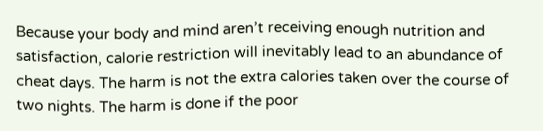Because your body and mind aren’t receiving enough nutrition and satisfaction, calorie restriction will inevitably lead to an abundance of cheat days. The harm is not the extra calories taken over the course of two nights. The harm is done if the poor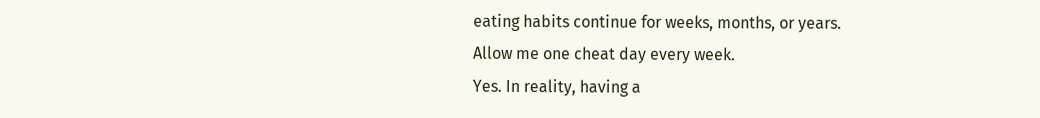eating habits continue for weeks, months, or years.
Allow me one cheat day every week.
Yes. In reality, having a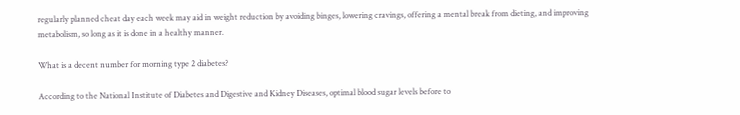regularly planned cheat day each week may aid in weight reduction by avoiding binges, lowering cravings, offering a mental break from dieting, and improving metabolism, so long as it is done in a healthy manner.

What is a decent number for morning type 2 diabetes?

According to the National Institute of Diabetes and Digestive and Kidney Diseases, optimal blood sugar levels before to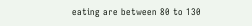eating are between 80 to 130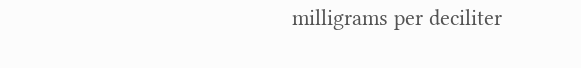milligrams per deciliter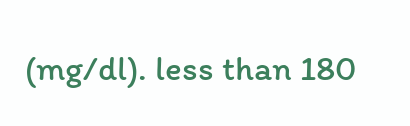(mg/dl). less than 180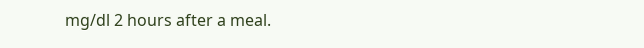mg/dl 2 hours after a meal.